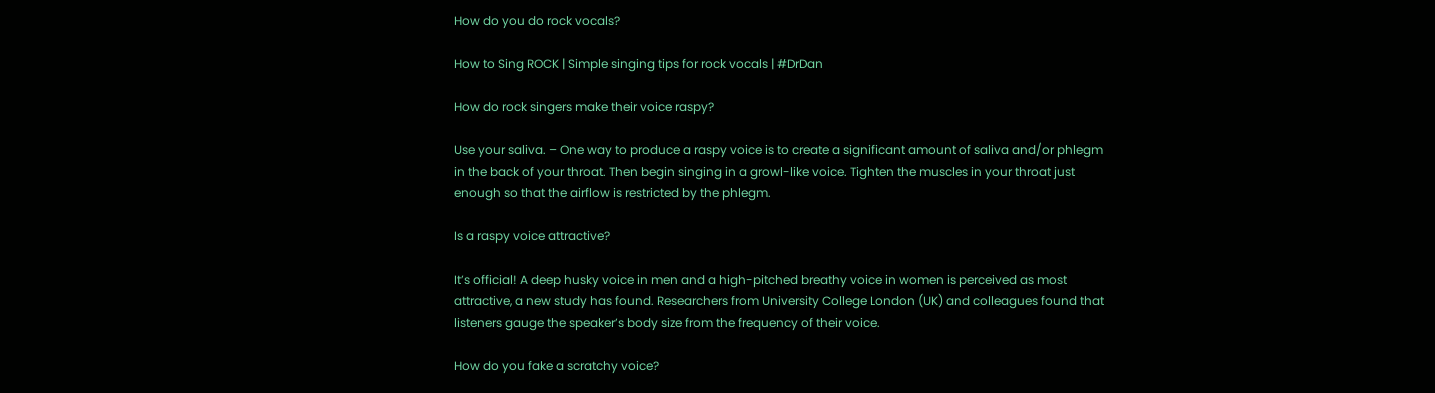How do you do rock vocals?

How to Sing ROCK | Simple singing tips for rock vocals | #DrDan

How do rock singers make their voice raspy?

Use your saliva. – One way to produce a raspy voice is to create a significant amount of saliva and/or phlegm in the back of your throat. Then begin singing in a growl-like voice. Tighten the muscles in your throat just enough so that the airflow is restricted by the phlegm.

Is a raspy voice attractive?

It’s official! A deep husky voice in men and a high-pitched breathy voice in women is perceived as most attractive, a new study has found. Researchers from University College London (UK) and colleagues found that listeners gauge the speaker’s body size from the frequency of their voice.

How do you fake a scratchy voice?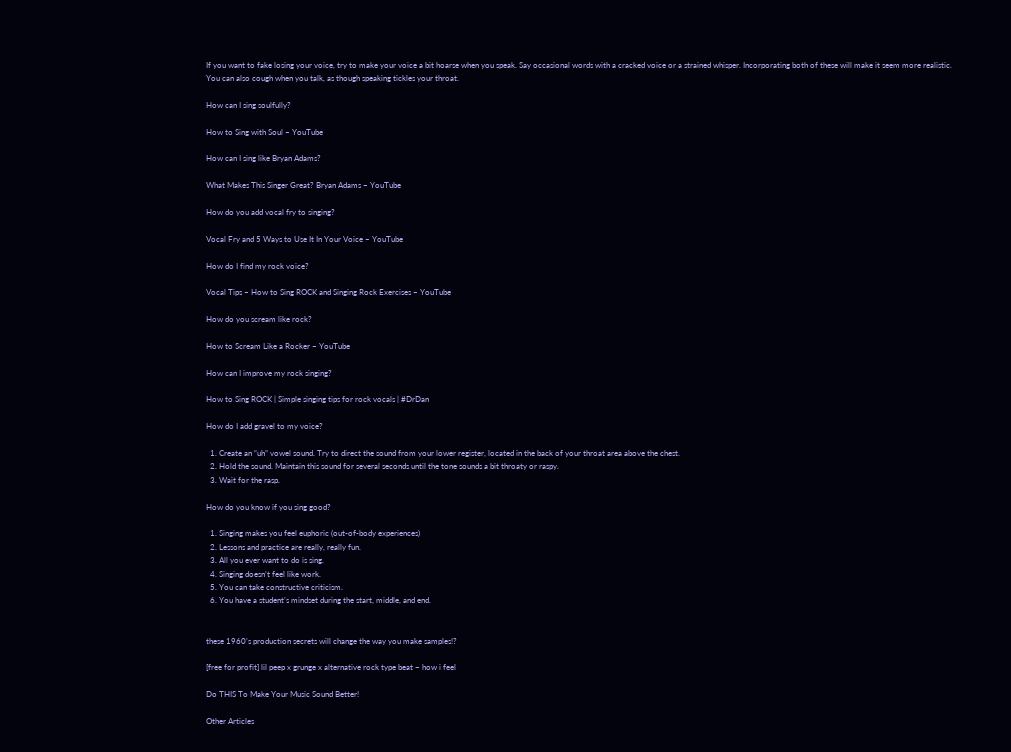If you want to fake losing your voice, try to make your voice a bit hoarse when you speak. Say occasional words with a cracked voice or a strained whisper. Incorporating both of these will make it seem more realistic. You can also cough when you talk, as though speaking tickles your throat.

How can I sing soulfully?

How to Sing with Soul – YouTube

How can I sing like Bryan Adams?

What Makes This Singer Great? Bryan Adams – YouTube

How do you add vocal fry to singing?

Vocal Fry and 5 Ways to Use It In Your Voice – YouTube

How do I find my rock voice?

Vocal Tips – How to Sing ROCK and Singing Rock Exercises – YouTube

How do you scream like rock?

How to Scream Like a Rocker – YouTube

How can I improve my rock singing?

How to Sing ROCK | Simple singing tips for rock vocals | #DrDan

How do I add gravel to my voice?

  1. Create an “uh” vowel sound. Try to direct the sound from your lower register, located in the back of your throat area above the chest.
  2. Hold the sound. Maintain this sound for several seconds until the tone sounds a bit throaty or raspy.
  3. Wait for the rasp.

How do you know if you sing good?

  1. Singing makes you feel euphoric (out-of-body experiences)
  2. Lessons and practice are really, really fun.
  3. All you ever want to do is sing.
  4. Singing doesn’t feel like work.
  5. You can take constructive criticism.
  6. You have a student’s mindset during the start, middle, and end.


these 1960’s production secrets will change the way you make samples!?

[free for profit] lil peep x grunge x alternative rock type beat ~ how i feel

Do THIS To Make Your Music Sound Better!

Other Articles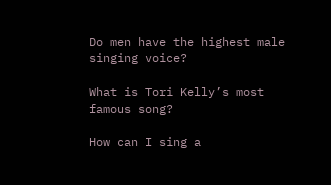Do men have the highest male singing voice?

What is Tori Kelly’s most famous song?

How can I sing a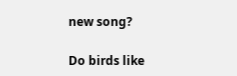new song?

Do birds like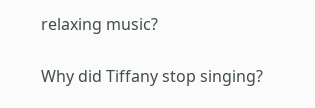relaxing music?

Why did Tiffany stop singing?